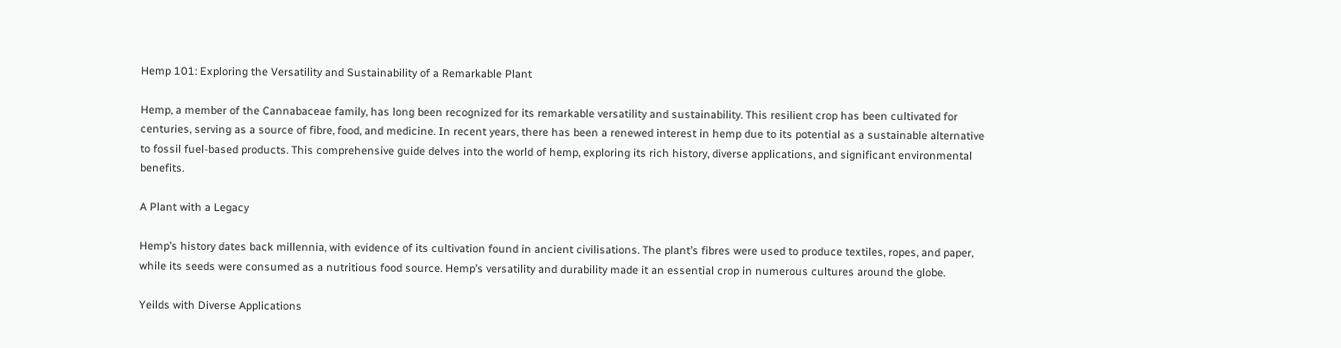Hemp 101: Exploring the Versatility and Sustainability of a Remarkable Plant

Hemp, a member of the Cannabaceae family, has long been recognized for its remarkable versatility and sustainability. This resilient crop has been cultivated for centuries, serving as a source of fibre, food, and medicine. In recent years, there has been a renewed interest in hemp due to its potential as a sustainable alternative to fossil fuel-based products. This comprehensive guide delves into the world of hemp, exploring its rich history, diverse applications, and significant environmental benefits.

A Plant with a Legacy

Hemp’s history dates back millennia, with evidence of its cultivation found in ancient civilisations. The plant’s fibres were used to produce textiles, ropes, and paper, while its seeds were consumed as a nutritious food source. Hemp’s versatility and durability made it an essential crop in numerous cultures around the globe.

Yeilds with Diverse Applications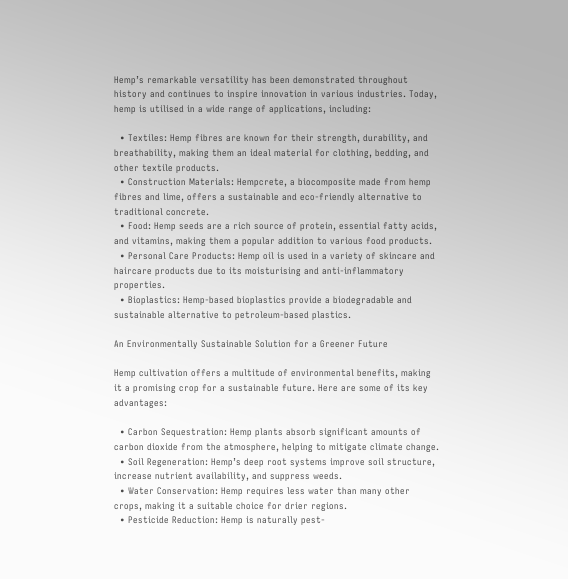Hemp’s remarkable versatility has been demonstrated throughout history and continues to inspire innovation in various industries. Today, hemp is utilised in a wide range of applications, including:

  • Textiles: Hemp fibres are known for their strength, durability, and breathability, making them an ideal material for clothing, bedding, and other textile products.
  • Construction Materials: Hempcrete, a biocomposite made from hemp fibres and lime, offers a sustainable and eco-friendly alternative to traditional concrete.
  • Food: Hemp seeds are a rich source of protein, essential fatty acids, and vitamins, making them a popular addition to various food products.
  • Personal Care Products: Hemp oil is used in a variety of skincare and haircare products due to its moisturising and anti-inflammatory properties.
  • Bioplastics: Hemp-based bioplastics provide a biodegradable and sustainable alternative to petroleum-based plastics.

An Environmentally Sustainable Solution for a Greener Future

Hemp cultivation offers a multitude of environmental benefits, making it a promising crop for a sustainable future. Here are some of its key advantages:

  • Carbon Sequestration: Hemp plants absorb significant amounts of carbon dioxide from the atmosphere, helping to mitigate climate change.
  • Soil Regeneration: Hemp’s deep root systems improve soil structure, increase nutrient availability, and suppress weeds.
  • Water Conservation: Hemp requires less water than many other crops, making it a suitable choice for drier regions.
  • Pesticide Reduction: Hemp is naturally pest-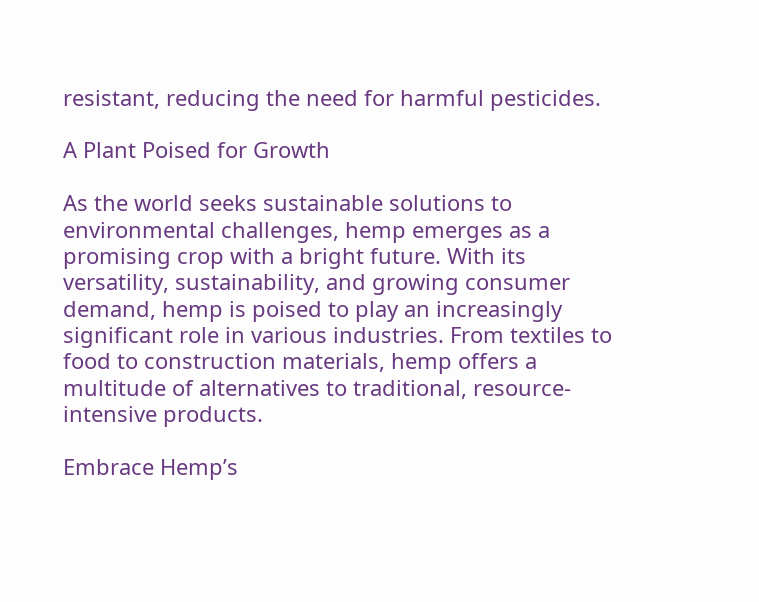resistant, reducing the need for harmful pesticides.

A Plant Poised for Growth

As the world seeks sustainable solutions to environmental challenges, hemp emerges as a promising crop with a bright future. With its versatility, sustainability, and growing consumer demand, hemp is poised to play an increasingly significant role in various industries. From textiles to food to construction materials, hemp offers a multitude of alternatives to traditional, resource-intensive products.

Embrace Hemp’s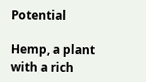Potential

Hemp, a plant with a rich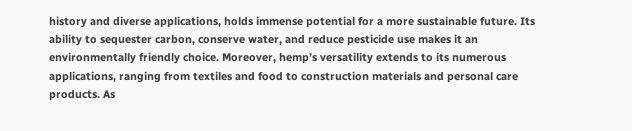history and diverse applications, holds immense potential for a more sustainable future. Its ability to sequester carbon, conserve water, and reduce pesticide use makes it an environmentally friendly choice. Moreover, hemp’s versatility extends to its numerous applications, ranging from textiles and food to construction materials and personal care products. As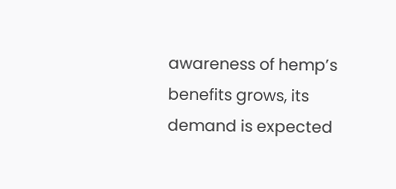awareness of hemp’s benefits grows, its demand is expected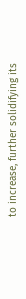to increase, further solidifying its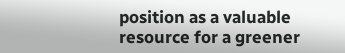position as a valuable resource for a greener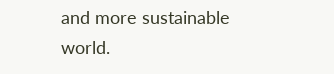and more sustainable world.